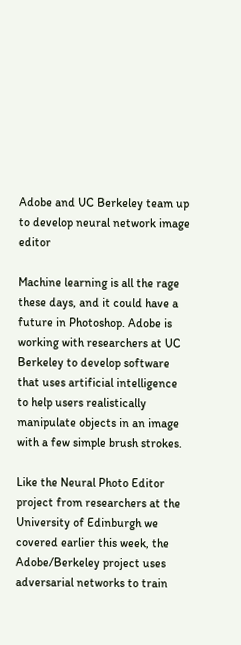Adobe and UC Berkeley team up to develop neural network image editor

Machine learning is all the rage these days, and it could have a future in Photoshop. Adobe is working with researchers at UC Berkeley to develop software that uses artificial intelligence to help users realistically manipulate objects in an image with a few simple brush strokes.

Like the Neural Photo Editor project from researchers at the University of Edinburgh we covered earlier this week, the Adobe/Berkeley project uses adversarial networks to train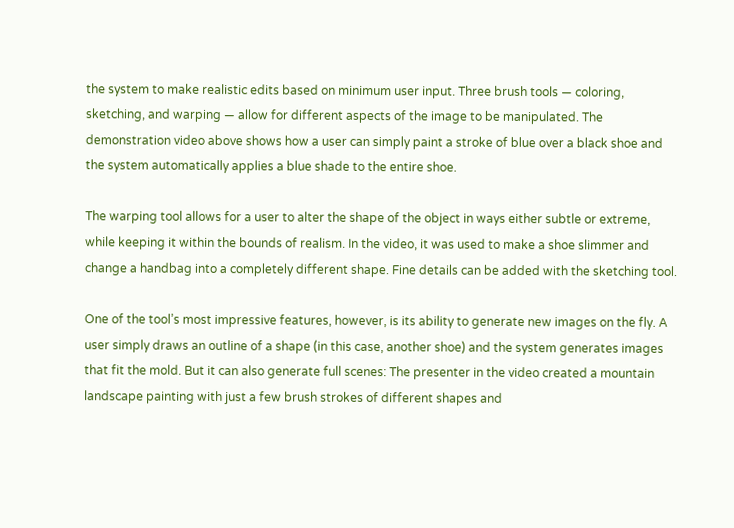the system to make realistic edits based on minimum user input. Three brush tools — coloring, sketching, and warping — allow for different aspects of the image to be manipulated. The demonstration video above shows how a user can simply paint a stroke of blue over a black shoe and the system automatically applies a blue shade to the entire shoe.

The warping tool allows for a user to alter the shape of the object in ways either subtle or extreme, while keeping it within the bounds of realism. In the video, it was used to make a shoe slimmer and change a handbag into a completely different shape. Fine details can be added with the sketching tool.

One of the tool’s most impressive features, however, is its ability to generate new images on the fly. A user simply draws an outline of a shape (in this case, another shoe) and the system generates images that fit the mold. But it can also generate full scenes: The presenter in the video created a mountain landscape painting with just a few brush strokes of different shapes and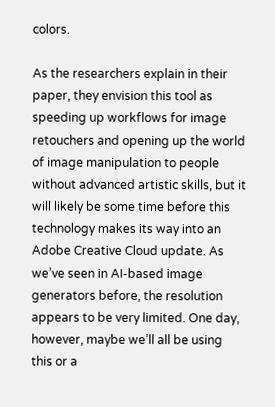colors.

As the researchers explain in their paper, they envision this tool as speeding up workflows for image retouchers and opening up the world of image manipulation to people without advanced artistic skills, but it will likely be some time before this technology makes its way into an Adobe Creative Cloud update. As we’ve seen in AI-based image generators before, the resolution appears to be very limited. One day, however, maybe we’ll all be using this or a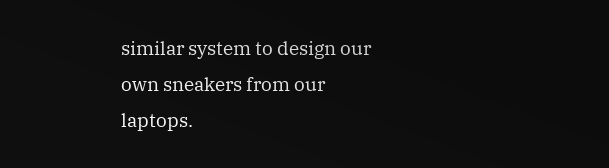similar system to design our own sneakers from our laptops.